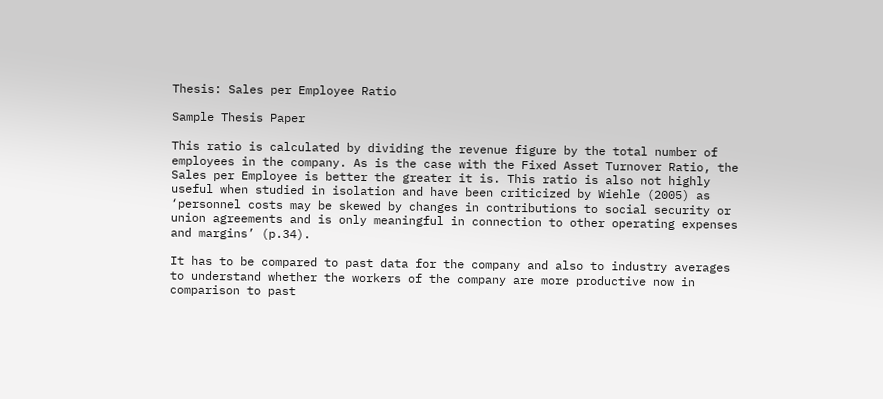Thesis: Sales per Employee Ratio

Sample Thesis Paper

This ratio is calculated by dividing the revenue figure by the total number of employees in the company. As is the case with the Fixed Asset Turnover Ratio, the Sales per Employee is better the greater it is. This ratio is also not highly useful when studied in isolation and have been criticized by Wiehle (2005) as ‘personnel costs may be skewed by changes in contributions to social security or union agreements and is only meaningful in connection to other operating expenses and margins’ (p.34).

It has to be compared to past data for the company and also to industry averages to understand whether the workers of the company are more productive now in comparison to past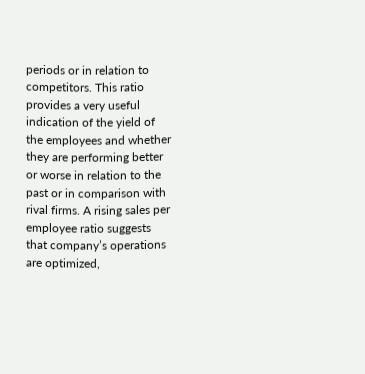periods or in relation to competitors. This ratio provides a very useful indication of the yield of the employees and whether they are performing better or worse in relation to the past or in comparison with rival firms. A rising sales per employee ratio suggests that company’s operations are optimized,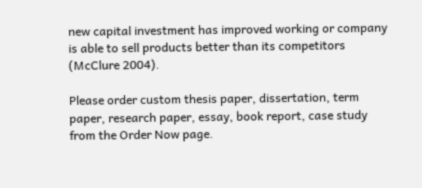new capital investment has improved working or company is able to sell products better than its competitors (McClure 2004).

Please order custom thesis paper, dissertation, term paper, research paper, essay, book report, case study from the Order Now page.